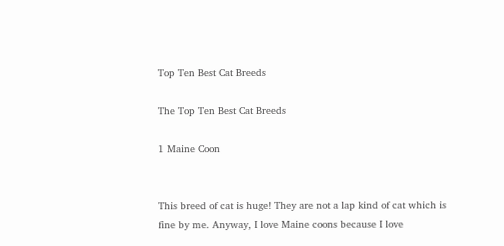Top Ten Best Cat Breeds

The Top Ten Best Cat Breeds

1 Maine Coon


This breed of cat is huge! They are not a lap kind of cat which is fine by me. Anyway, I love Maine coons because I love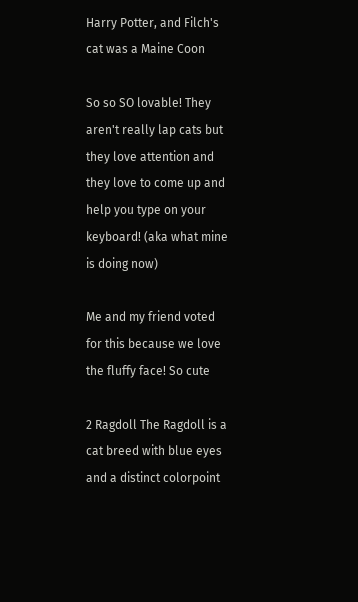Harry Potter, and Filch's cat was a Maine Coon

So so SO lovable! They aren't really lap cats but they love attention and they love to come up and help you type on your keyboard! (aka what mine is doing now)

Me and my friend voted for this because we love the fluffy face! So cute

2 Ragdoll The Ragdoll is a cat breed with blue eyes and a distinct colorpoint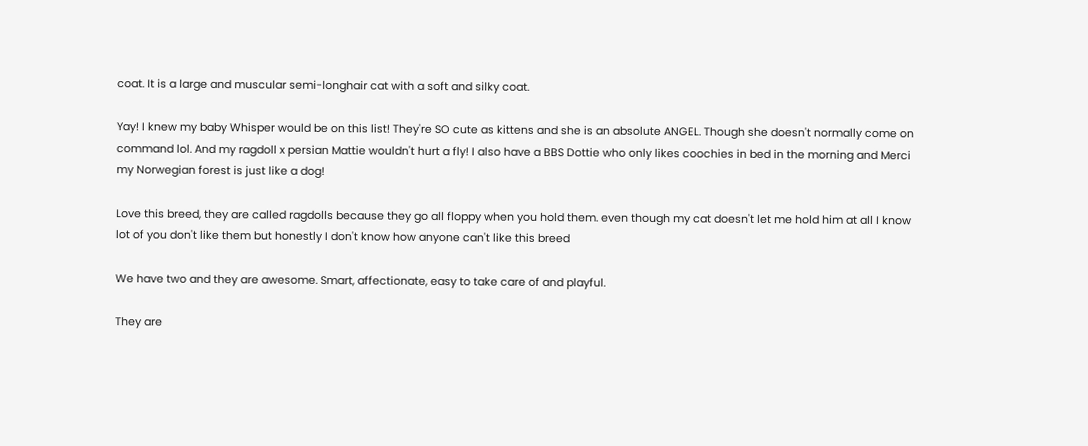coat. It is a large and muscular semi-longhair cat with a soft and silky coat.

Yay! I knew my baby Whisper would be on this list! They're SO cute as kittens and she is an absolute ANGEL. Though she doesn't normally come on command lol. And my ragdoll x persian Mattie wouldn't hurt a fly! I also have a BBS Dottie who only likes coochies in bed in the morning and Merci my Norwegian forest is just like a dog!

Love this breed, they are called ragdolls because they go all floppy when you hold them. even though my cat doesn't let me hold him at all I know lot of you don't like them but honestly I don't know how anyone can't like this breed

We have two and they are awesome. Smart, affectionate, easy to take care of and playful.

They are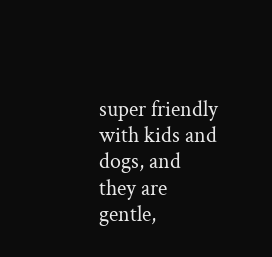super friendly with kids and dogs, and they are gentle,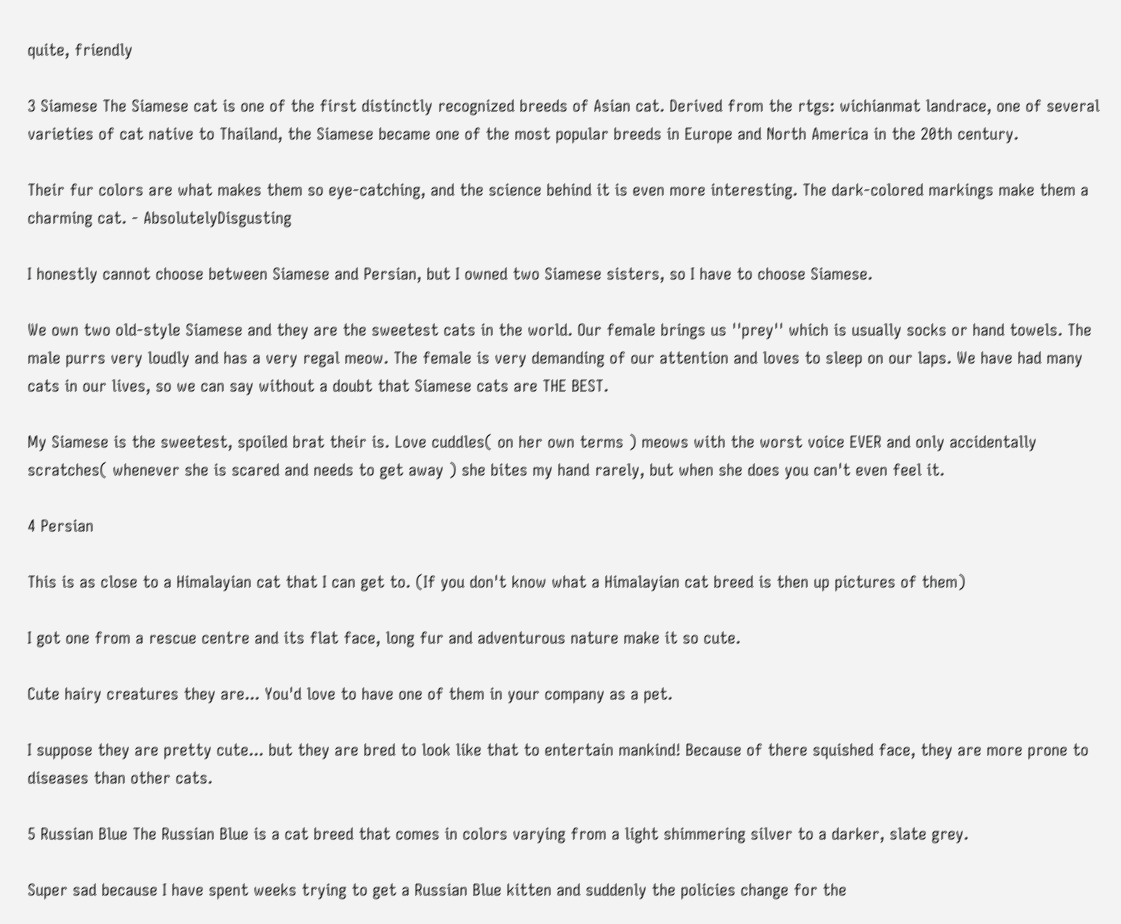quite, friendly

3 Siamese The Siamese cat is one of the first distinctly recognized breeds of Asian cat. Derived from the rtgs: wichianmat landrace, one of several varieties of cat native to Thailand, the Siamese became one of the most popular breeds in Europe and North America in the 20th century.

Their fur colors are what makes them so eye-catching, and the science behind it is even more interesting. The dark-colored markings make them a charming cat. - AbsolutelyDisgusting

I honestly cannot choose between Siamese and Persian, but I owned two Siamese sisters, so I have to choose Siamese.

We own two old-style Siamese and they are the sweetest cats in the world. Our female brings us ''prey'' which is usually socks or hand towels. The male purrs very loudly and has a very regal meow. The female is very demanding of our attention and loves to sleep on our laps. We have had many cats in our lives, so we can say without a doubt that Siamese cats are THE BEST.

My Siamese is the sweetest, spoiled brat their is. Love cuddles( on her own terms ) meows with the worst voice EVER and only accidentally scratches( whenever she is scared and needs to get away ) she bites my hand rarely, but when she does you can't even feel it.

4 Persian

This is as close to a Himalayian cat that I can get to. (If you don't know what a Himalayian cat breed is then up pictures of them)

I got one from a rescue centre and its flat face, long fur and adventurous nature make it so cute.

Cute hairy creatures they are... You'd love to have one of them in your company as a pet.

I suppose they are pretty cute... but they are bred to look like that to entertain mankind! Because of there squished face, they are more prone to diseases than other cats.

5 Russian Blue The Russian Blue is a cat breed that comes in colors varying from a light shimmering silver to a darker, slate grey.

Super sad because I have spent weeks trying to get a Russian Blue kitten and suddenly the policies change for the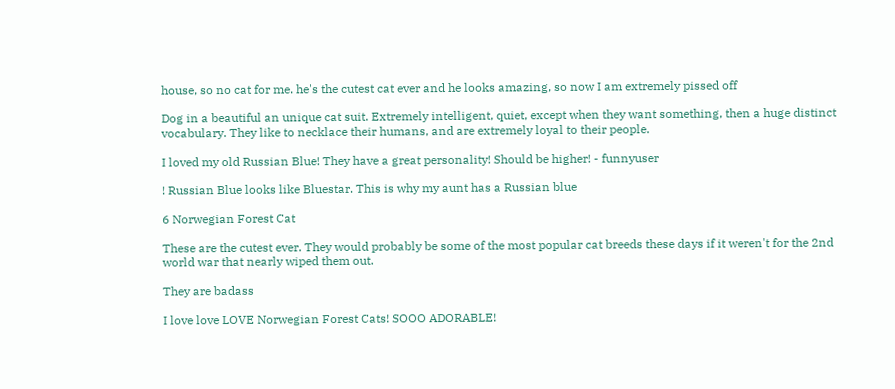house, so no cat for me. he's the cutest cat ever and he looks amazing, so now I am extremely pissed off

Dog in a beautiful an unique cat suit. Extremely intelligent, quiet, except when they want something, then a huge distinct vocabulary. They like to necklace their humans, and are extremely loyal to their people.

I loved my old Russian Blue! They have a great personality! Should be higher! - funnyuser

! Russian Blue looks like Bluestar. This is why my aunt has a Russian blue

6 Norwegian Forest Cat

These are the cutest ever. They would probably be some of the most popular cat breeds these days if it weren't for the 2nd world war that nearly wiped them out.

They are badass

I love love LOVE Norwegian Forest Cats! SOOO ADORABLE!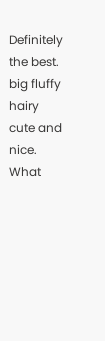Definitely the best. big fluffy hairy cute and nice. What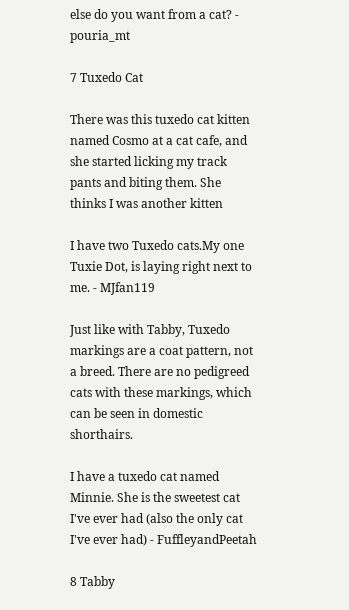else do you want from a cat? - pouria_mt

7 Tuxedo Cat

There was this tuxedo cat kitten named Cosmo at a cat cafe, and she started licking my track pants and biting them. She thinks I was another kitten

I have two Tuxedo cats.My one Tuxie Dot, is laying right next to me. - MJfan119

Just like with Tabby, Tuxedo markings are a coat pattern, not a breed. There are no pedigreed cats with these markings, which can be seen in domestic shorthairs.

I have a tuxedo cat named Minnie. She is the sweetest cat I've ever had (also the only cat I've ever had) - FuffleyandPeetah

8 Tabby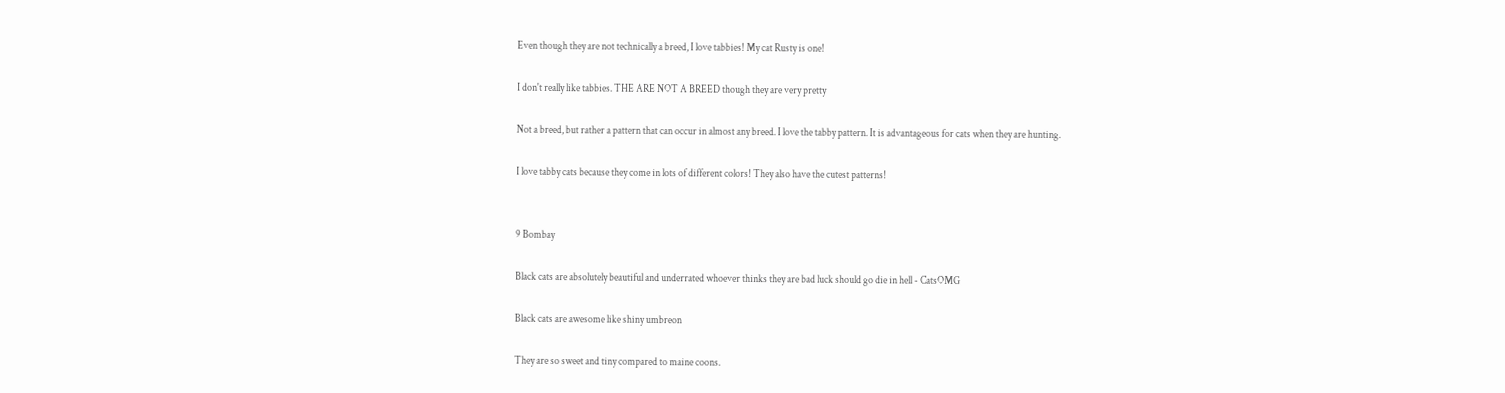Even though they are not technically a breed, I love tabbies! My cat Rusty is one!

I don't really like tabbies. THE ARE NOT A BREED though they are very pretty

Not a breed, but rather a pattern that can occur in almost any breed. I love the tabby pattern. It is advantageous for cats when they are hunting.

I love tabby cats because they come in lots of different colors! They also have the cutest patterns!


9 Bombay

Black cats are absolutely beautiful and underrated whoever thinks they are bad luck should go die in hell - CatsOMG

Black cats are awesome like shiny umbreon

They are so sweet and tiny compared to maine coons.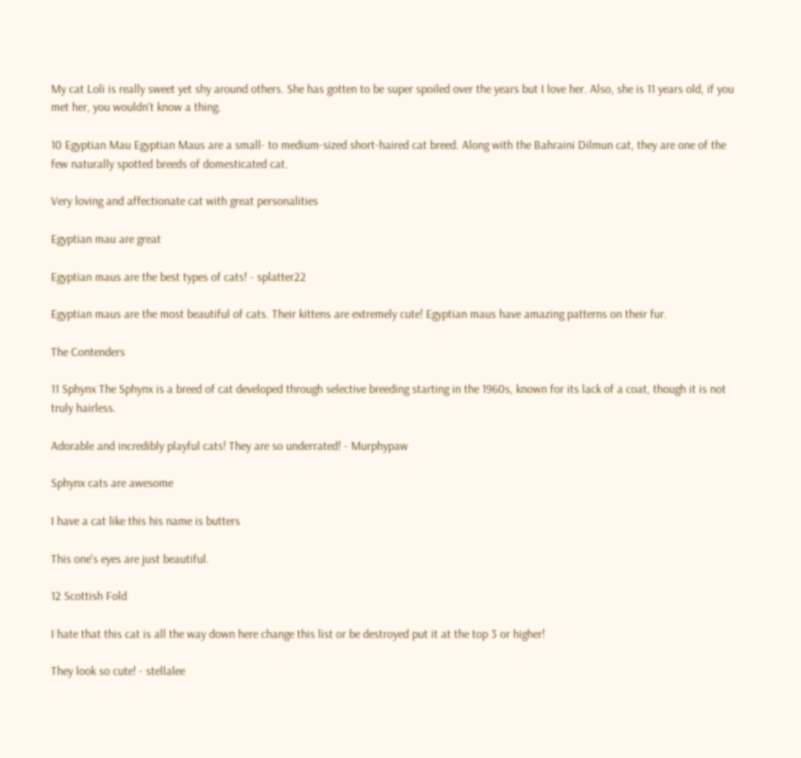My cat Loli is really sweet yet shy around others. She has gotten to be super spoiled over the years but I love her. Also, she is 11 years old, if you met her, you wouldn't know a thing.

10 Egyptian Mau Egyptian Maus are a small- to medium-sized short-haired cat breed. Along with the Bahraini Dilmun cat, they are one of the few naturally spotted breeds of domesticated cat.

Very loving and affectionate cat with great personalities

Egyptian mau are great

Egyptian maus are the best types of cats! - splatter22

Egyptian maus are the most beautiful of cats. Their kittens are extremely cute! Egyptian maus have amazing patterns on their fur.

The Contenders

11 Sphynx The Sphynx is a breed of cat developed through selective breeding starting in the 1960s, known for its lack of a coat, though it is not truly hairless.

Adorable and incredibly playful cats! They are so underrated! - Murphypaw

Sphynx cats are awesome

I have a cat like this his name is butters

This one's eyes are just beautiful.

12 Scottish Fold

I hate that this cat is all the way down here change this list or be destroyed put it at the top 3 or higher!

They look so cute! - stellalee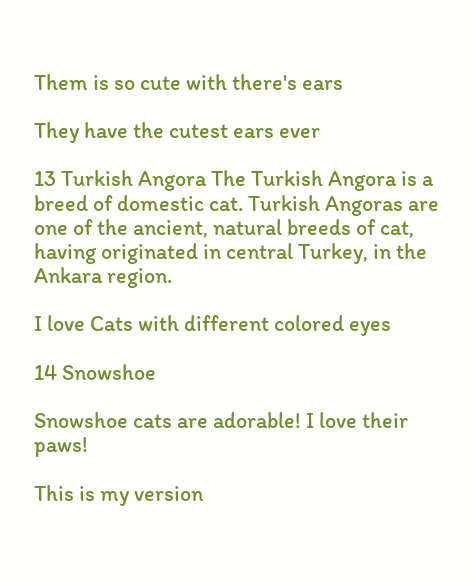Them is so cute with there's ears

They have the cutest ears ever

13 Turkish Angora The Turkish Angora is a breed of domestic cat. Turkish Angoras are one of the ancient, natural breeds of cat, having originated in central Turkey, in the Ankara region.

I love Cats with different colored eyes

14 Snowshoe

Snowshoe cats are adorable! I love their paws!

This is my version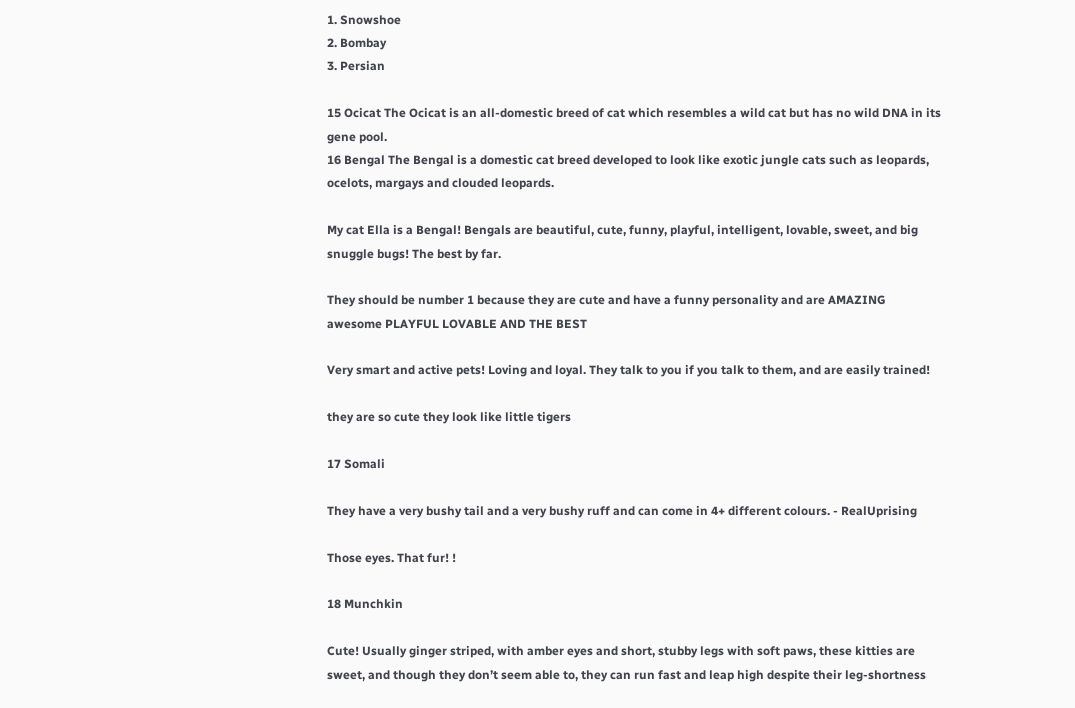1. Snowshoe
2. Bombay
3. Persian

15 Ocicat The Ocicat is an all-domestic breed of cat which resembles a wild cat but has no wild DNA in its gene pool.
16 Bengal The Bengal is a domestic cat breed developed to look like exotic jungle cats such as leopards, ocelots, margays and clouded leopards.

My cat Ella is a Bengal! Bengals are beautiful, cute, funny, playful, intelligent, lovable, sweet, and big snuggle bugs! The best by far.

They should be number 1 because they are cute and have a funny personality and are AMAZING awesome PLAYFUL LOVABLE AND THE BEST

Very smart and active pets! Loving and loyal. They talk to you if you talk to them, and are easily trained!

they are so cute they look like little tigers

17 Somali

They have a very bushy tail and a very bushy ruff and can come in 4+ different colours. - RealUprising

Those eyes. That fur! !

18 Munchkin

Cute! Usually ginger striped, with amber eyes and short, stubby legs with soft paws, these kitties are sweet, and though they don’t seem able to, they can run fast and leap high despite their leg-shortness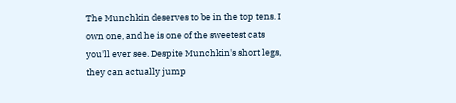The Munchkin deserves to be in the top tens. I own one, and he is one of the sweetest cats you'll ever see. Despite Munchkin's short legs, they can actually jump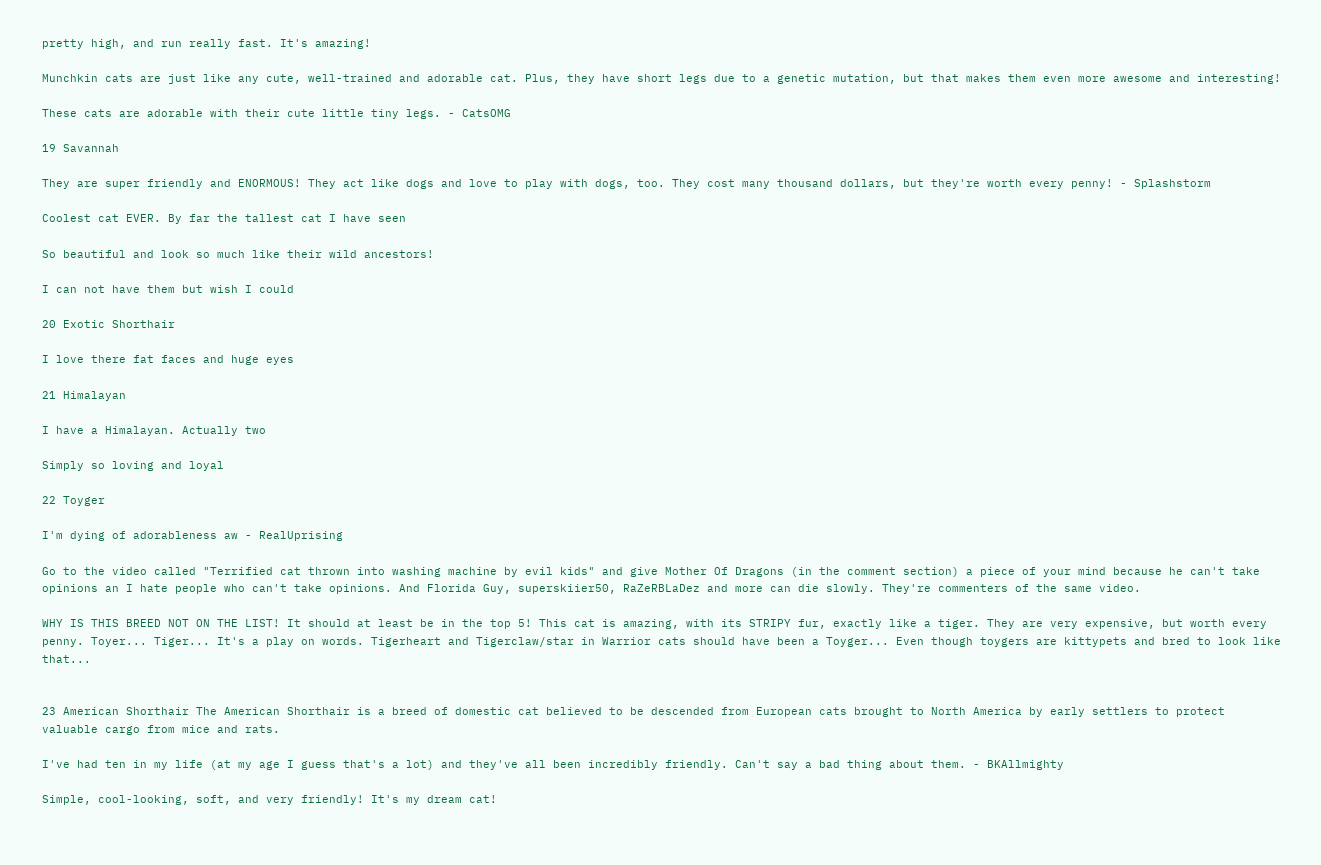pretty high, and run really fast. It's amazing!

Munchkin cats are just like any cute, well-trained and adorable cat. Plus, they have short legs due to a genetic mutation, but that makes them even more awesome and interesting!

These cats are adorable with their cute little tiny legs. - CatsOMG

19 Savannah

They are super friendly and ENORMOUS! They act like dogs and love to play with dogs, too. They cost many thousand dollars, but they're worth every penny! - Splashstorm

Coolest cat EVER. By far the tallest cat I have seen

So beautiful and look so much like their wild ancestors!

I can not have them but wish I could

20 Exotic Shorthair

I love there fat faces and huge eyes

21 Himalayan

I have a Himalayan. Actually two

Simply so loving and loyal

22 Toyger

I'm dying of adorableness aw - RealUprising

Go to the video called "Terrified cat thrown into washing machine by evil kids" and give Mother Of Dragons (in the comment section) a piece of your mind because he can't take opinions an I hate people who can't take opinions. And Florida Guy, superskiier50, RaZeRBLaDez and more can die slowly. They're commenters of the same video.

WHY IS THIS BREED NOT ON THE LIST! It should at least be in the top 5! This cat is amazing, with its STRIPY fur, exactly like a tiger. They are very expensive, but worth every penny. Toyer... Tiger... It's a play on words. Tigerheart and Tigerclaw/star in Warrior cats should have been a Toyger... Even though toygers are kittypets and bred to look like that...


23 American Shorthair The American Shorthair is a breed of domestic cat believed to be descended from European cats brought to North America by early settlers to protect valuable cargo from mice and rats.

I've had ten in my life (at my age I guess that's a lot) and they've all been incredibly friendly. Can't say a bad thing about them. - BKAllmighty

Simple, cool-looking, soft, and very friendly! It's my dream cat!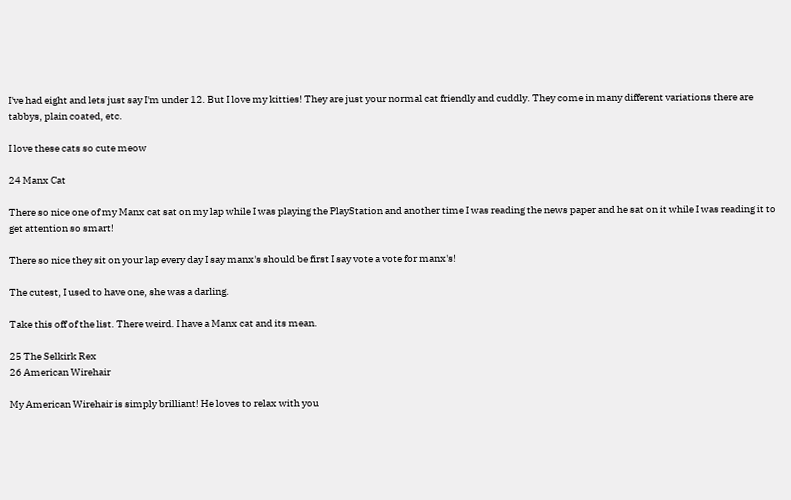I've had eight and lets just say I'm under 12. But I love my kitties! They are just your normal cat friendly and cuddly. They come in many different variations there are tabbys, plain coated, etc.

I love these cats so cute meow

24 Manx Cat

There so nice one of my Manx cat sat on my lap while I was playing the PlayStation and another time I was reading the news paper and he sat on it while I was reading it to get attention so smart!

There so nice they sit on your lap every day I say manx's should be first I say vote a vote for manx's!

The cutest, I used to have one, she was a darling.

Take this off of the list. There weird. I have a Manx cat and its mean.

25 The Selkirk Rex
26 American Wirehair

My American Wirehair is simply brilliant! He loves to relax with you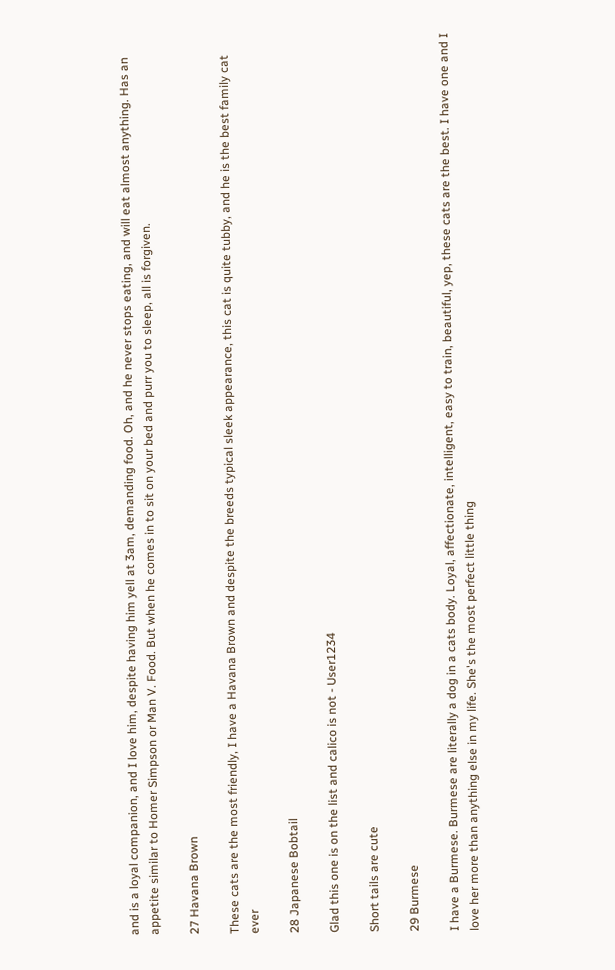and is a loyal companion, and I love him, despite having him yell at 3am, demanding food. Oh, and he never stops eating, and will eat almost anything. Has an appetite similar to Homer Simpson or Man V. Food. But when he comes in to sit on your bed and purr you to sleep, all is forgiven.

27 Havana Brown

These cats are the most friendly, I have a Havana Brown and despite the breeds typical sleek appearance, this cat is quite tubby, and he is the best family cat ever

28 Japanese Bobtail

Glad this one is on the list and calico is not - User1234

Short tails are cute

29 Burmese

I have a Burmese. Burmese are literally a dog in a cats body. Loyal, affectionate, intelligent, easy to train, beautiful, yep, these cats are the best. I have one and I love her more than anything else in my life. She's the most perfect little thing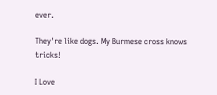ever.

They're like dogs. My Burmese cross knows tricks!

I Love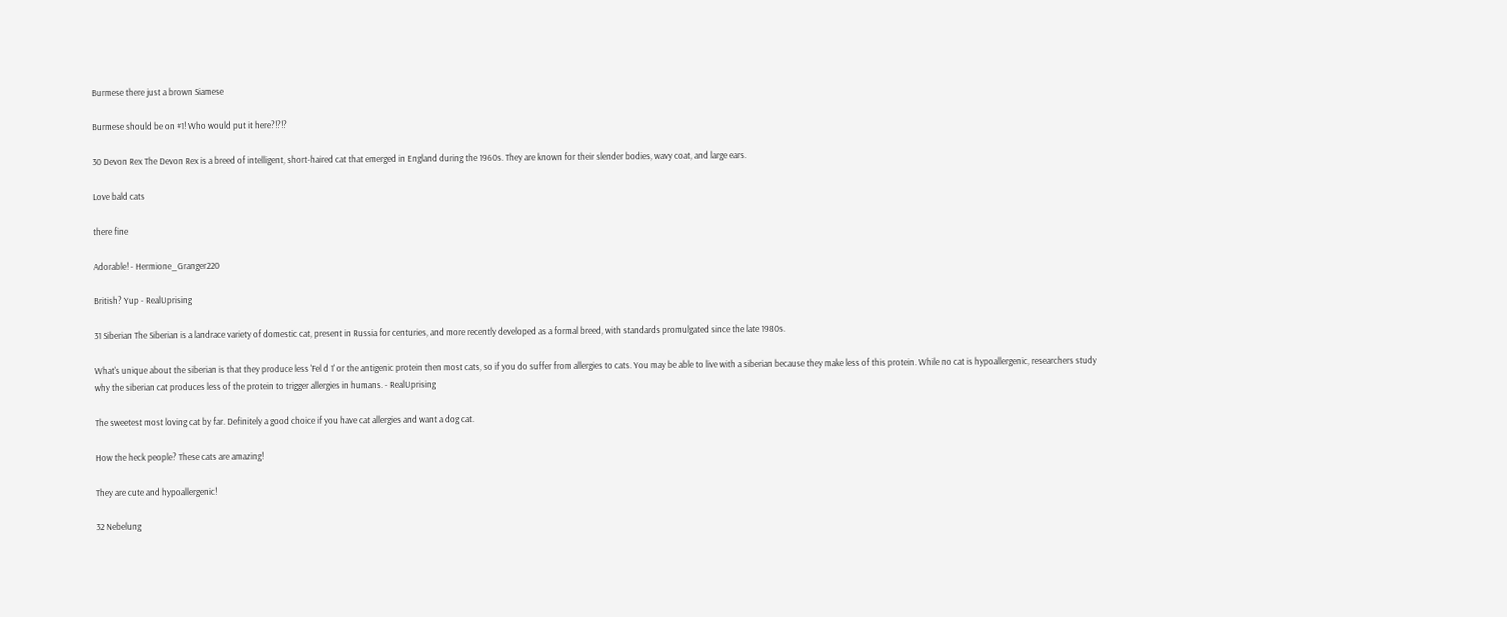Burmese there just a brown Siamese

Burmese should be on #1! Who would put it here?!?!?

30 Devon Rex The Devon Rex is a breed of intelligent, short-haired cat that emerged in England during the 1960s. They are known for their slender bodies, wavy coat, and large ears.

Love bald cats

there fine

Adorable! - Hermione_Granger220

British? Yup - RealUprising

31 Siberian The Siberian is a landrace variety of domestic cat, present in Russia for centuries, and more recently developed as a formal breed, with standards promulgated since the late 1980s.

What's unique about the siberian is that they produce less 'Fel d 1' or the antigenic protein then most cats, so if you do suffer from allergies to cats. You may be able to live with a siberian because they make less of this protein. While no cat is hypoallergenic, researchers study why the siberian cat produces less of the protein to trigger allergies in humans. - RealUprising

The sweetest most loving cat by far. Definitely a good choice if you have cat allergies and want a dog cat.

How the heck people? These cats are amazing!

They are cute and hypoallergenic!

32 Nebelung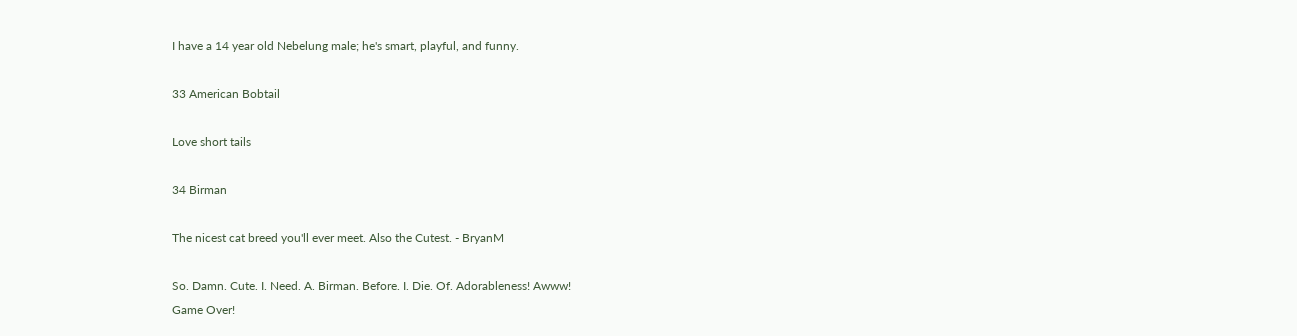I have a 14 year old Nebelung male; he's smart, playful, and funny.

33 American Bobtail

Love short tails

34 Birman

The nicest cat breed you'll ever meet. Also the Cutest. - BryanM

So. Damn. Cute. I. Need. A. Birman. Before. I. Die. Of. Adorableness! Awww!
Game Over!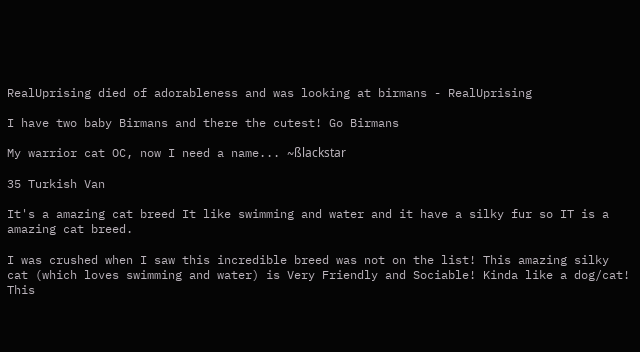RealUprising died of adorableness and was looking at birmans - RealUprising

I have two baby Birmans and there the cutest! Go Birmans

My warrior cat OC, now I need a name... ~ßlackstar

35 Turkish Van

It's a amazing cat breed It like swimming and water and it have a silky fur so IT is a amazing cat breed.

I was crushed when I saw this incredible breed was not on the list! This amazing silky cat (which loves swimming and water) is Very Friendly and Sociable! Kinda like a dog/cat! This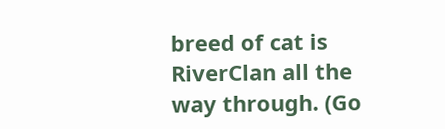breed of cat is RiverClan all the way through. (Go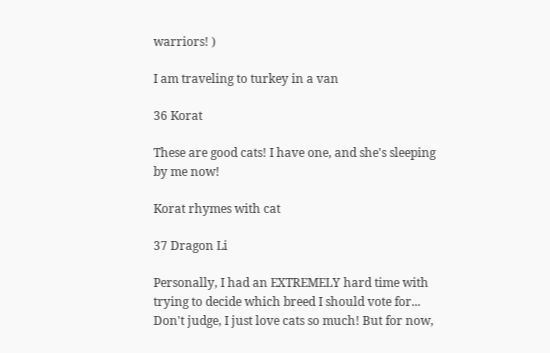warriors! )

I am traveling to turkey in a van

36 Korat

These are good cats! I have one, and she's sleeping by me now!

Korat rhymes with cat

37 Dragon Li

Personally, I had an EXTREMELY hard time with trying to decide which breed I should vote for... Don't judge, I just love cats so much! But for now,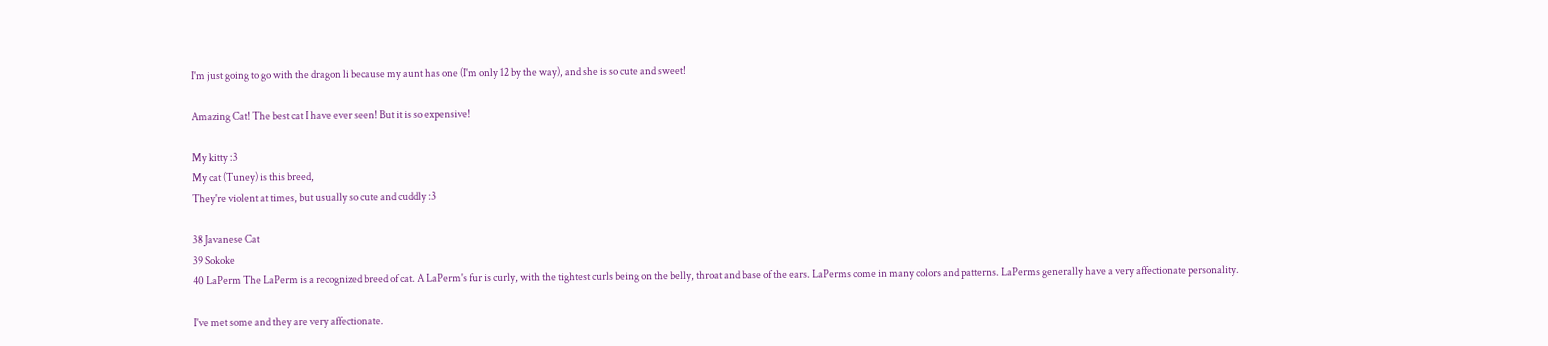I'm just going to go with the dragon li because my aunt has one (I'm only 12 by the way), and she is so cute and sweet!

Amazing Cat! The best cat I have ever seen! But it is so expensive!

My kitty :3
My cat (Tuney) is this breed,
They're violent at times, but usually so cute and cuddly :3

38 Javanese Cat
39 Sokoke
40 LaPerm The LaPerm is a recognized breed of cat. A LaPerm's fur is curly, with the tightest curls being on the belly, throat and base of the ears. LaPerms come in many colors and patterns. LaPerms generally have a very affectionate personality.

I've met some and they are very affectionate.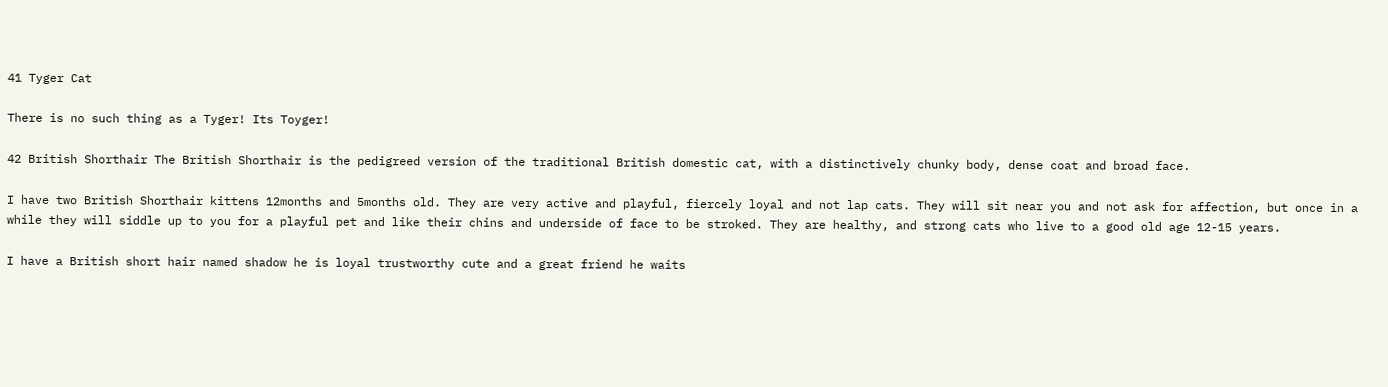41 Tyger Cat

There is no such thing as a Tyger! Its Toyger!

42 British Shorthair The British Shorthair is the pedigreed version of the traditional British domestic cat, with a distinctively chunky body, dense coat and broad face.

I have two British Shorthair kittens 12months and 5months old. They are very active and playful, fiercely loyal and not lap cats. They will sit near you and not ask for affection, but once in a while they will siddle up to you for a playful pet and like their chins and underside of face to be stroked. They are healthy, and strong cats who live to a good old age 12-15 years.

I have a British short hair named shadow he is loyal trustworthy cute and a great friend he waits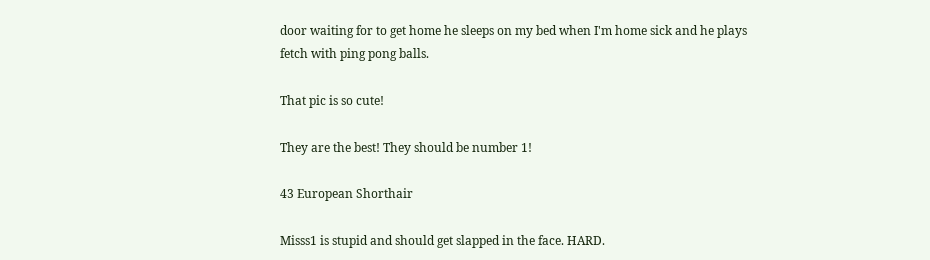door waiting for to get home he sleeps on my bed when I'm home sick and he plays fetch with ping pong balls.

That pic is so cute!

They are the best! They should be number 1!

43 European Shorthair

Misss1 is stupid and should get slapped in the face. HARD.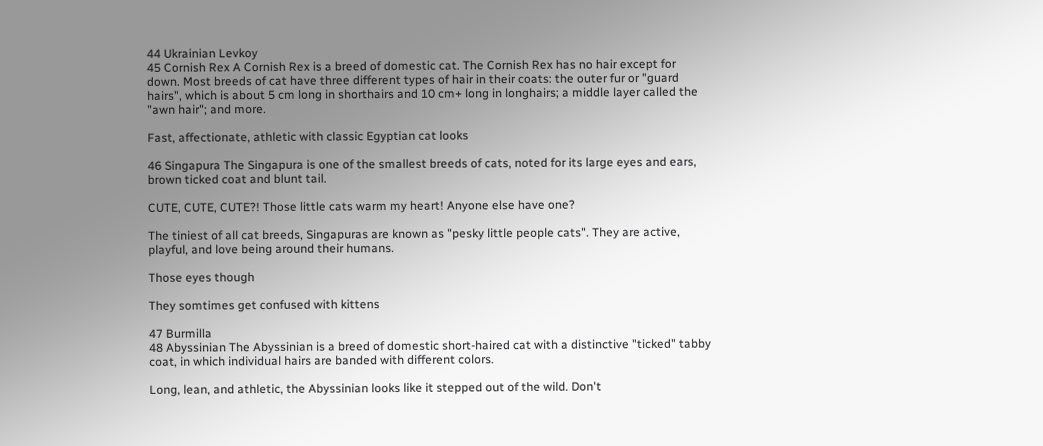44 Ukrainian Levkoy
45 Cornish Rex A Cornish Rex is a breed of domestic cat. The Cornish Rex has no hair except for down. Most breeds of cat have three different types of hair in their coats: the outer fur or "guard hairs", which is about 5 cm long in shorthairs and 10 cm+ long in longhairs; a middle layer called the "awn hair"; and more.

Fast, affectionate, athletic with classic Egyptian cat looks

46 Singapura The Singapura is one of the smallest breeds of cats, noted for its large eyes and ears, brown ticked coat and blunt tail.

CUTE, CUTE, CUTE?! Those little cats warm my heart! Anyone else have one?

The tiniest of all cat breeds, Singapuras are known as "pesky little people cats". They are active, playful, and love being around their humans.

Those eyes though

They somtimes get confused with kittens

47 Burmilla
48 Abyssinian The Abyssinian is a breed of domestic short-haired cat with a distinctive "ticked" tabby coat, in which individual hairs are banded with different colors.

Long, lean, and athletic, the Abyssinian looks like it stepped out of the wild. Don't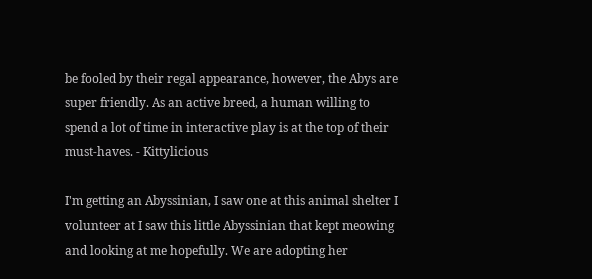be fooled by their regal appearance, however, the Abys are super friendly. As an active breed, a human willing to spend a lot of time in interactive play is at the top of their must-haves. - Kittylicious

I'm getting an Abyssinian, I saw one at this animal shelter I volunteer at I saw this little Abyssinian that kept meowing and looking at me hopefully. We are adopting her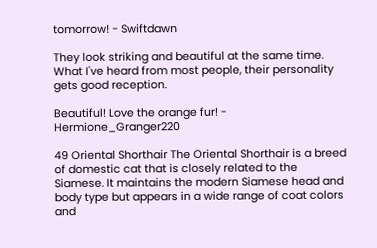tomorrow! - Swiftdawn

They look striking and beautiful at the same time. What I've heard from most people, their personality gets good reception.

Beautiful! Love the orange fur! - Hermione_Granger220

49 Oriental Shorthair The Oriental Shorthair is a breed of domestic cat that is closely related to the Siamese. It maintains the modern Siamese head and body type but appears in a wide range of coat colors and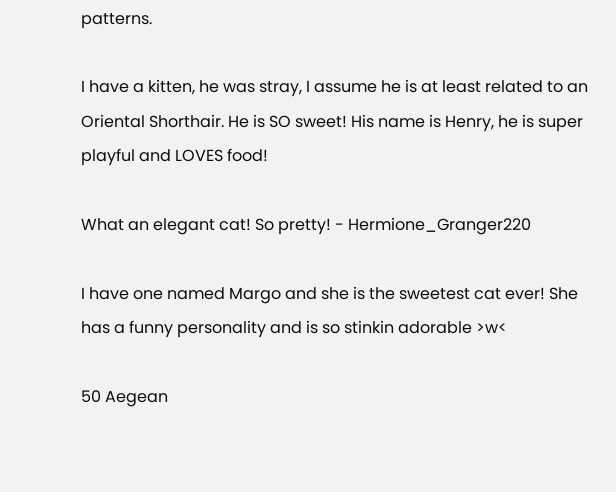patterns.

I have a kitten, he was stray, I assume he is at least related to an Oriental Shorthair. He is SO sweet! His name is Henry, he is super playful and LOVES food!

What an elegant cat! So pretty! - Hermione_Granger220

I have one named Margo and she is the sweetest cat ever! She has a funny personality and is so stinkin adorable >w<

50 Aegean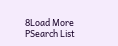8Load More
PSearch List